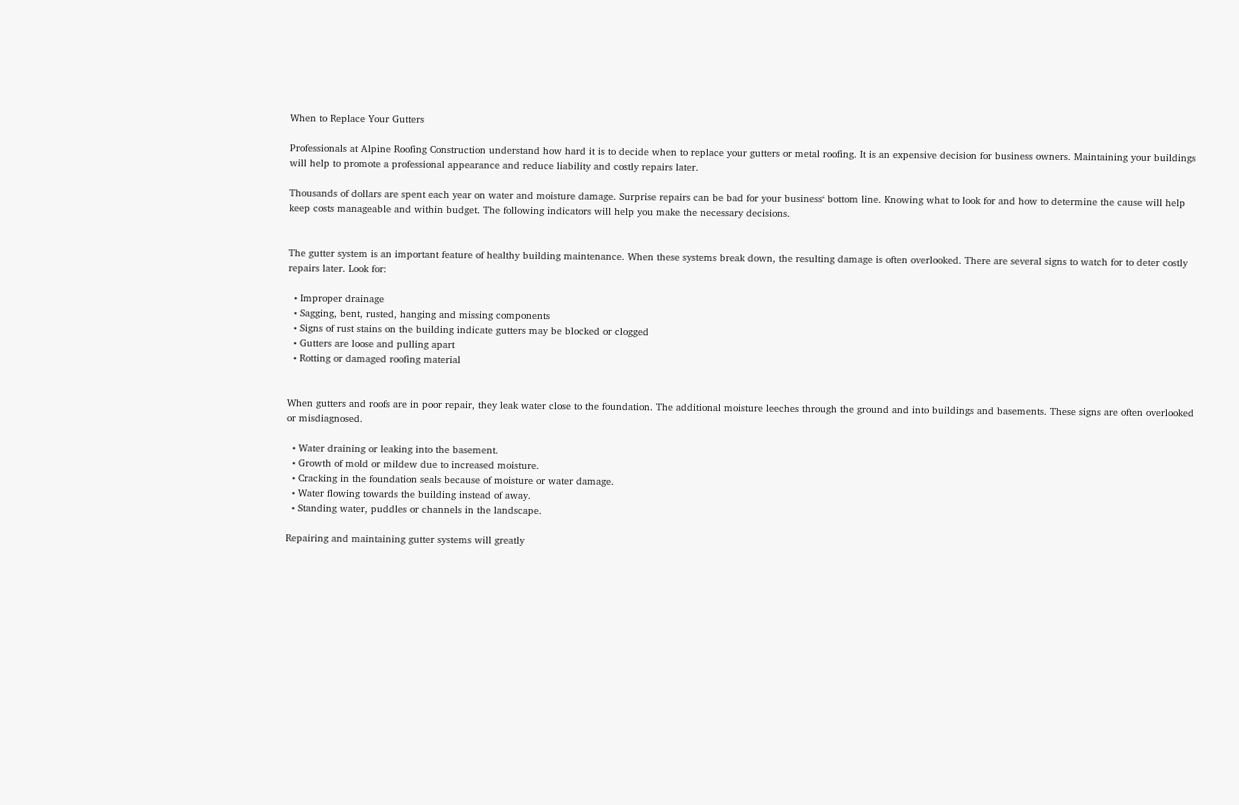When to Replace Your Gutters

Professionals at Alpine Roofing Construction understand how hard it is to decide when to replace your gutters or metal roofing. It is an expensive decision for business owners. Maintaining your buildings will help to promote a professional appearance and reduce liability and costly repairs later.

Thousands of dollars are spent each year on water and moisture damage. Surprise repairs can be bad for your business‘ bottom line. Knowing what to look for and how to determine the cause will help keep costs manageable and within budget. The following indicators will help you make the necessary decisions.


The gutter system is an important feature of healthy building maintenance. When these systems break down, the resulting damage is often overlooked. There are several signs to watch for to deter costly repairs later. Look for:

  • Improper drainage
  • Sagging, bent, rusted, hanging and missing components
  • Signs of rust stains on the building indicate gutters may be blocked or clogged
  • Gutters are loose and pulling apart
  • Rotting or damaged roofing material


When gutters and roofs are in poor repair, they leak water close to the foundation. The additional moisture leeches through the ground and into buildings and basements. These signs are often overlooked or misdiagnosed.

  • Water draining or leaking into the basement.
  • Growth of mold or mildew due to increased moisture.
  • Cracking in the foundation seals because of moisture or water damage.
  • Water flowing towards the building instead of away.
  • Standing water, puddles or channels in the landscape.

Repairing and maintaining gutter systems will greatly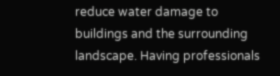reduce water damage to buildings and the surrounding landscape. Having professionals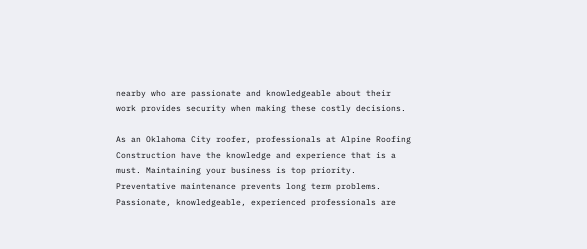nearby who are passionate and knowledgeable about their work provides security when making these costly decisions.

As an Oklahoma City roofer, professionals at Alpine Roofing Construction have the knowledge and experience that is a must. Maintaining your business is top priority. Preventative maintenance prevents long term problems. Passionate, knowledgeable, experienced professionals are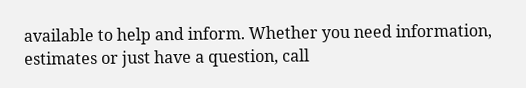available to help and inform. Whether you need information, estimates or just have a question, call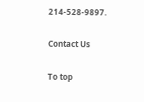214-528-9897.

Contact Us

To top